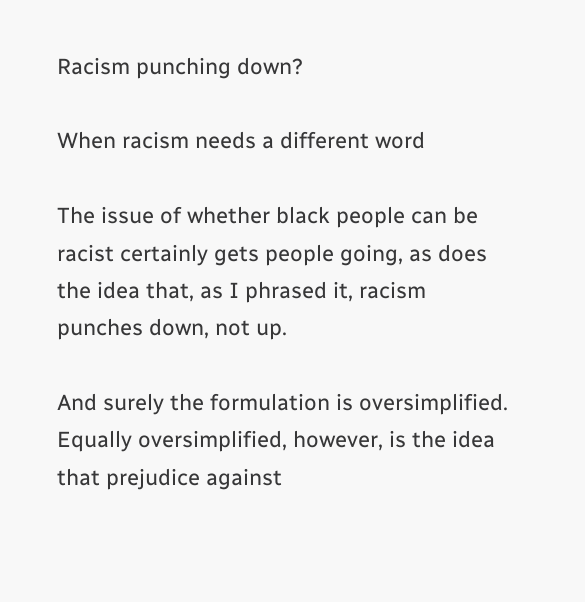Racism punching down?

When racism needs a different word

The issue of whether black people can be racist certainly gets people going, as does the idea that, as I phrased it, racism punches down, not up.

And surely the formulation is oversimplified. Equally oversimplified, however, is the idea that prejudice against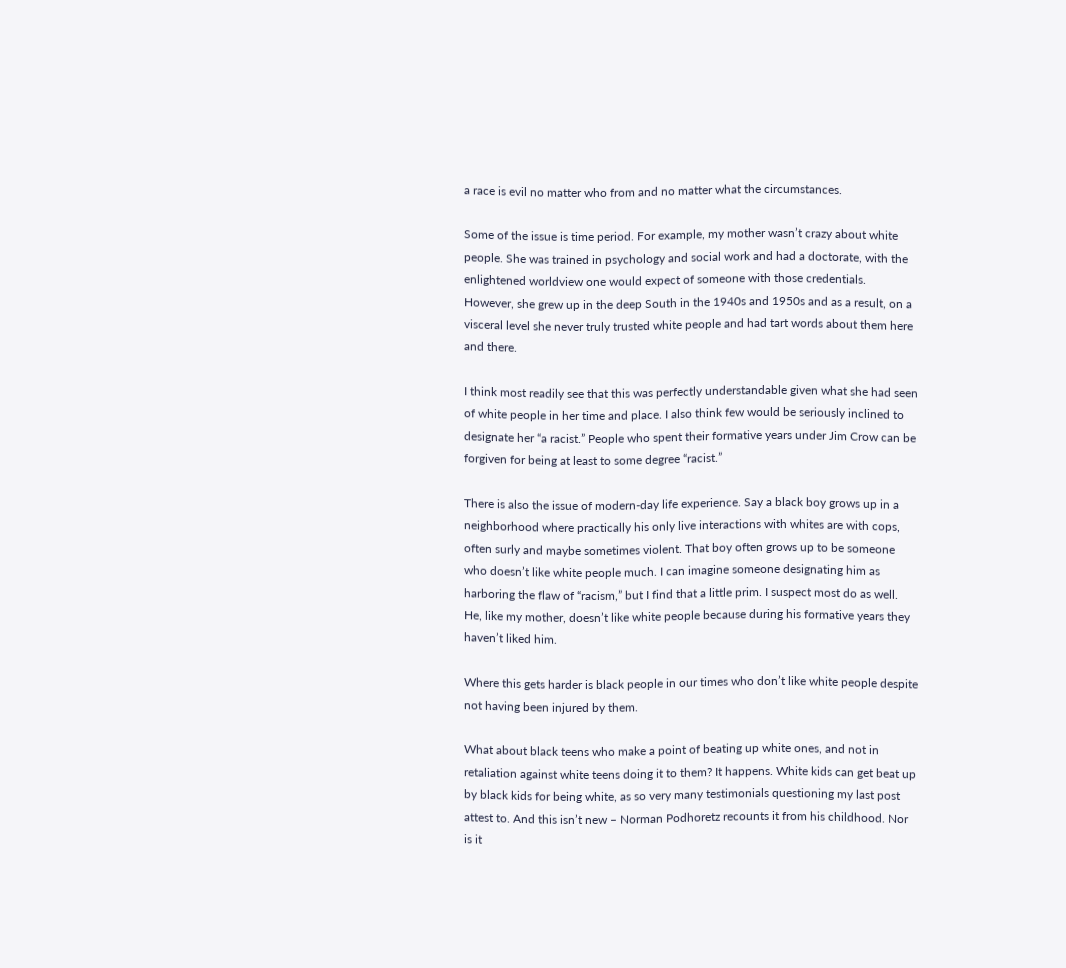a race is evil no matter who from and no matter what the circumstances.

Some of the issue is time period. For example, my mother wasn’t crazy about white people. She was trained in psychology and social work and had a doctorate, with the enlightened worldview one would expect of someone with those credentials. However, she grew up in the deep South in the 1940s and 1950s and as a result, on a visceral level she never truly trusted white people and had tart words about them here and there.

I think most readily see that this was perfectly understandable given what she had seen of white people in her time and place. I also think few would be seriously inclined to designate her “a racist.” People who spent their formative years under Jim Crow can be forgiven for being at least to some degree “racist.”

There is also the issue of modern-day life experience. Say a black boy grows up in a neighborhood where practically his only live interactions with whites are with cops, often surly and maybe sometimes violent. That boy often grows up to be someone who doesn’t like white people much. I can imagine someone designating him as harboring the flaw of “racism,” but I find that a little prim. I suspect most do as well. He, like my mother, doesn’t like white people because during his formative years they haven’t liked him.

Where this gets harder is black people in our times who don’t like white people despite not having been injured by them.

What about black teens who make a point of beating up white ones, and not in retaliation against white teens doing it to them? It happens. White kids can get beat up by black kids for being white, as so very many testimonials questioning my last post attest to. And this isn’t new – Norman Podhoretz recounts it from his childhood. Nor is it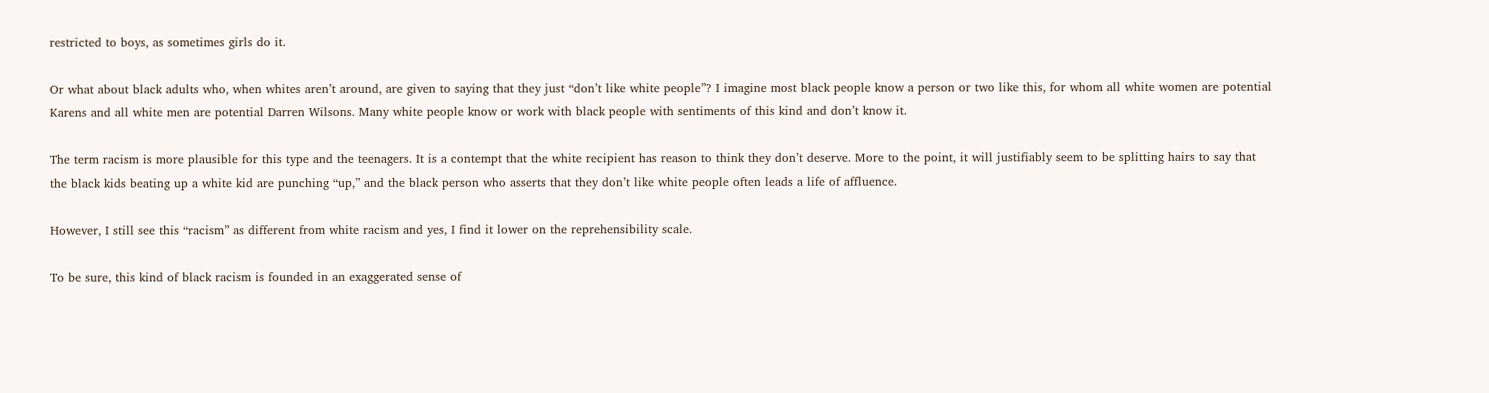restricted to boys, as sometimes girls do it.

Or what about black adults who, when whites aren’t around, are given to saying that they just “don’t like white people”? I imagine most black people know a person or two like this, for whom all white women are potential Karens and all white men are potential Darren Wilsons. Many white people know or work with black people with sentiments of this kind and don’t know it.

The term racism is more plausible for this type and the teenagers. It is a contempt that the white recipient has reason to think they don’t deserve. More to the point, it will justifiably seem to be splitting hairs to say that the black kids beating up a white kid are punching “up,” and the black person who asserts that they don’t like white people often leads a life of affluence.

However, I still see this “racism” as different from white racism and yes, I find it lower on the reprehensibility scale.

To be sure, this kind of black racism is founded in an exaggerated sense of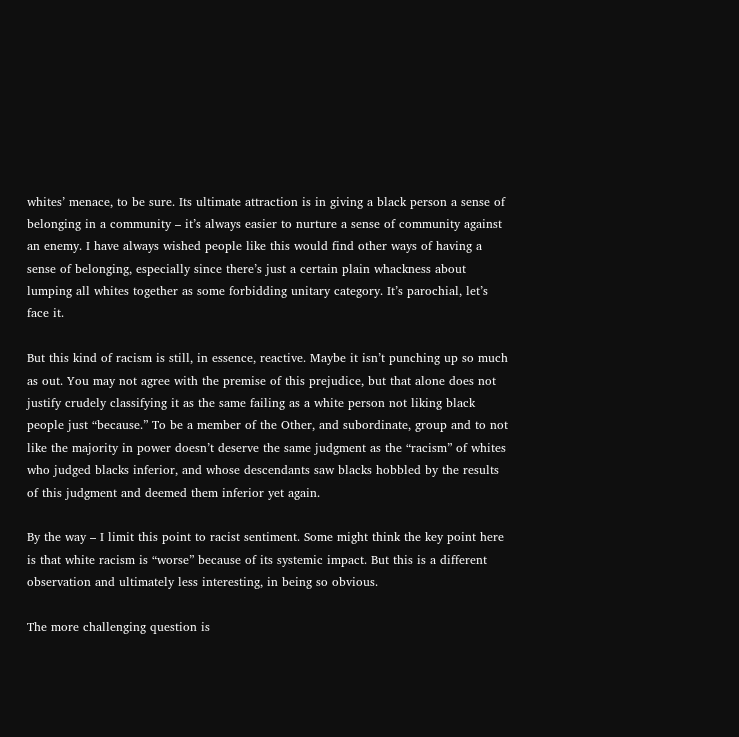whites’ menace, to be sure. Its ultimate attraction is in giving a black person a sense of belonging in a community – it’s always easier to nurture a sense of community against an enemy. I have always wished people like this would find other ways of having a sense of belonging, especially since there’s just a certain plain whackness about lumping all whites together as some forbidding unitary category. It’s parochial, let’s face it.

But this kind of racism is still, in essence, reactive. Maybe it isn’t punching up so much as out. You may not agree with the premise of this prejudice, but that alone does not justify crudely classifying it as the same failing as a white person not liking black people just “because.” To be a member of the Other, and subordinate, group and to not like the majority in power doesn’t deserve the same judgment as the “racism” of whites who judged blacks inferior, and whose descendants saw blacks hobbled by the results of this judgment and deemed them inferior yet again.

By the way – I limit this point to racist sentiment. Some might think the key point here is that white racism is “worse” because of its systemic impact. But this is a different observation and ultimately less interesting, in being so obvious.

The more challenging question is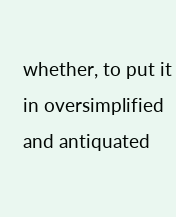whether, to put it in oversimplified and antiquated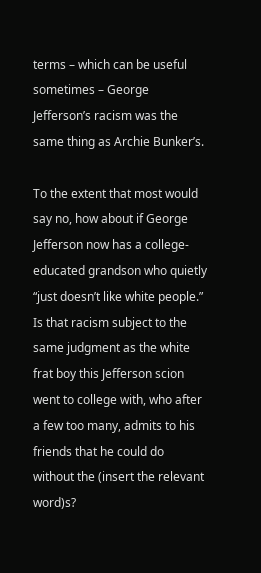terms – which can be useful sometimes – George Jefferson’s racism was the same thing as Archie Bunker’s.

To the extent that most would say no, how about if George Jefferson now has a college-educated grandson who quietly “just doesn’t like white people.” Is that racism subject to the same judgment as the white frat boy this Jefferson scion went to college with, who after a few too many, admits to his friends that he could do without the (insert the relevant word)s?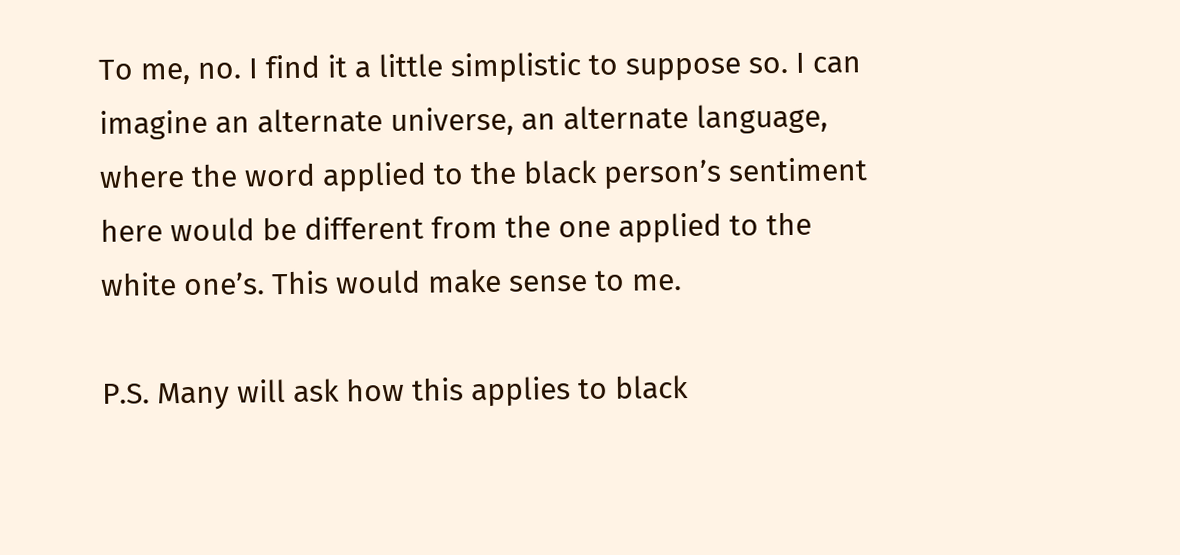To me, no. I find it a little simplistic to suppose so. I can imagine an alternate universe, an alternate language, where the word applied to the black person’s sentiment here would be different from the one applied to the white one’s. This would make sense to me.

P.S. Many will ask how this applies to black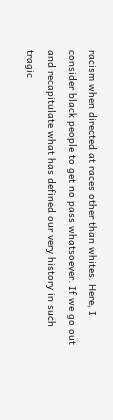racism when directed at races other than whites. Here, I consider black people to get no pass whatsoever. If we go out and recapitulate what has defined our very history in such tragic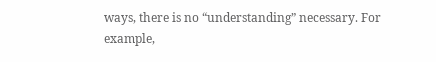ways, there is no “understanding” necessary. For example,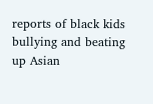reports of black kids bullying and beating up Asian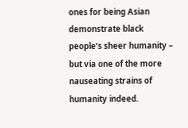ones for being Asian demonstrate black people’s sheer humanity – but via one of the more nauseating strains of humanity indeed.